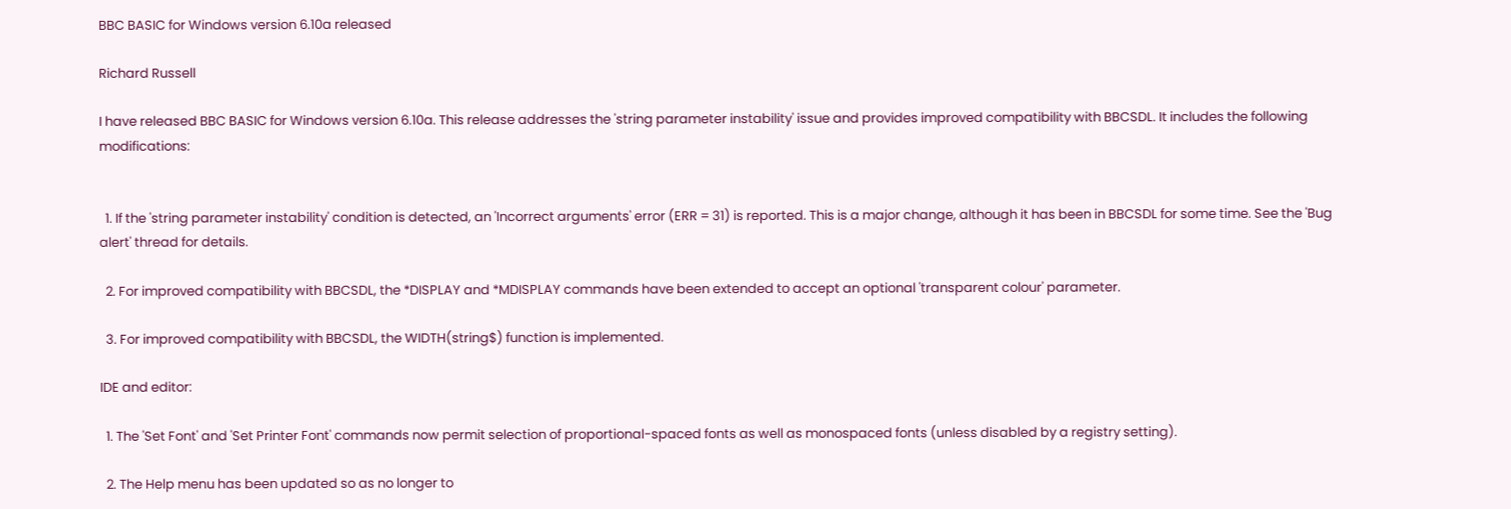BBC BASIC for Windows version 6.10a released

Richard Russell

I have released BBC BASIC for Windows version 6.10a. This release addresses the 'string parameter instability' issue and provides improved compatibility with BBCSDL. It includes the following modifications:


  1. If the 'string parameter instability' condition is detected, an 'Incorrect arguments' error (ERR = 31) is reported. This is a major change, although it has been in BBCSDL for some time. See the 'Bug alert' thread for details.

  2. For improved compatibility with BBCSDL, the *DISPLAY and *MDISPLAY commands have been extended to accept an optional 'transparent colour' parameter.

  3. For improved compatibility with BBCSDL, the WIDTH(string$) function is implemented.

IDE and editor:

  1. The 'Set Font' and 'Set Printer Font' commands now permit selection of proportional-spaced fonts as well as monospaced fonts (unless disabled by a registry setting).

  2. The Help menu has been updated so as no longer to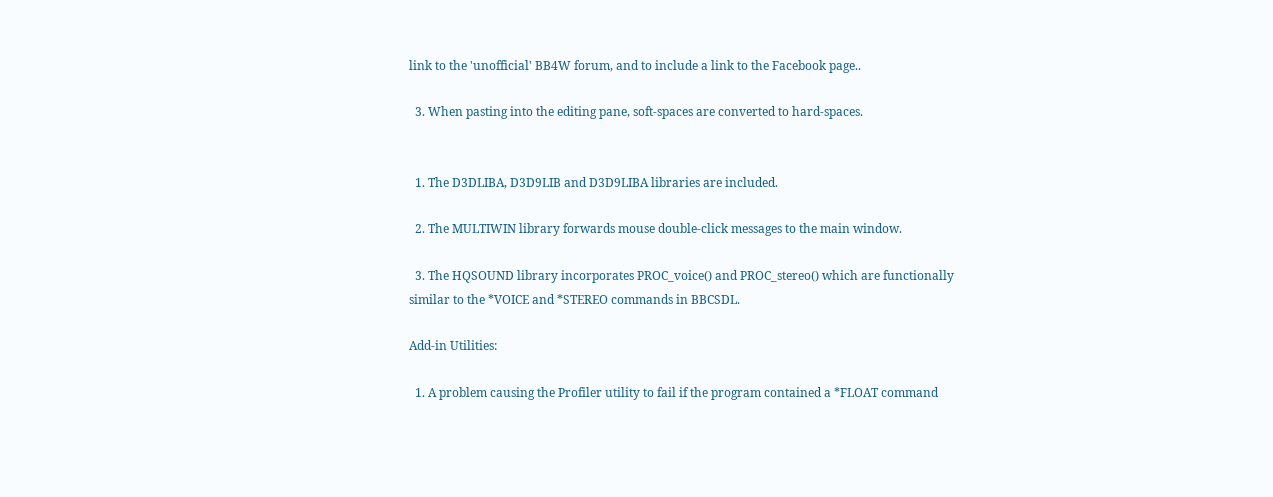link to the 'unofficial' BB4W forum, and to include a link to the Facebook page..

  3. When pasting into the editing pane, soft-spaces are converted to hard-spaces.


  1. The D3DLIBA, D3D9LIB and D3D9LIBA libraries are included.

  2. The MULTIWIN library forwards mouse double-click messages to the main window.

  3. The HQSOUND library incorporates PROC_voice() and PROC_stereo() which are functionally similar to the *VOICE and *STEREO commands in BBCSDL.

Add-in Utilities:

  1. A problem causing the Profiler utility to fail if the program contained a *FLOAT command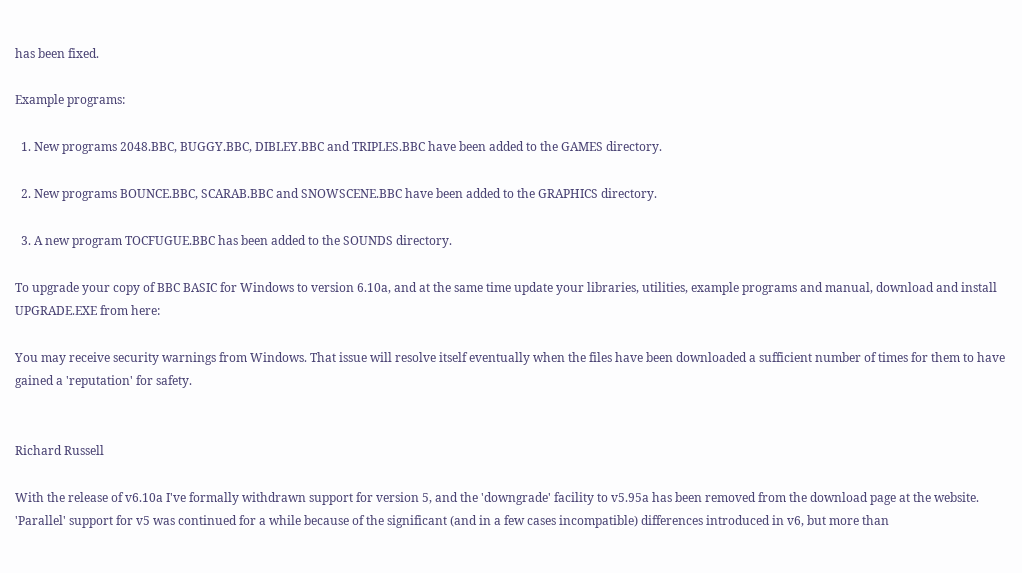has been fixed.

Example programs:

  1. New programs 2048.BBC, BUGGY.BBC, DIBLEY.BBC and TRIPLES.BBC have been added to the GAMES directory.

  2. New programs BOUNCE.BBC, SCARAB.BBC and SNOWSCENE.BBC have been added to the GRAPHICS directory.

  3. A new program TOCFUGUE.BBC has been added to the SOUNDS directory.

To upgrade your copy of BBC BASIC for Windows to version 6.10a, and at the same time update your libraries, utilities, example programs and manual, download and install UPGRADE.EXE from here:

You may receive security warnings from Windows. That issue will resolve itself eventually when the files have been downloaded a sufficient number of times for them to have gained a 'reputation' for safety.


Richard Russell

With the release of v6.10a I've formally withdrawn support for version 5, and the 'downgrade' facility to v5.95a has been removed from the download page at the website. 'Parallel' support for v5 was continued for a while because of the significant (and in a few cases incompatible) differences introduced in v6, but more than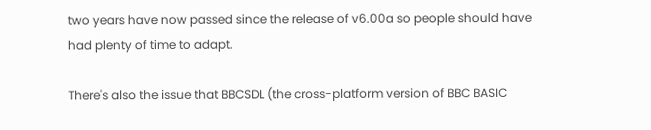two years have now passed since the release of v6.00a so people should have had plenty of time to adapt.

There's also the issue that BBCSDL (the cross-platform version of BBC BASIC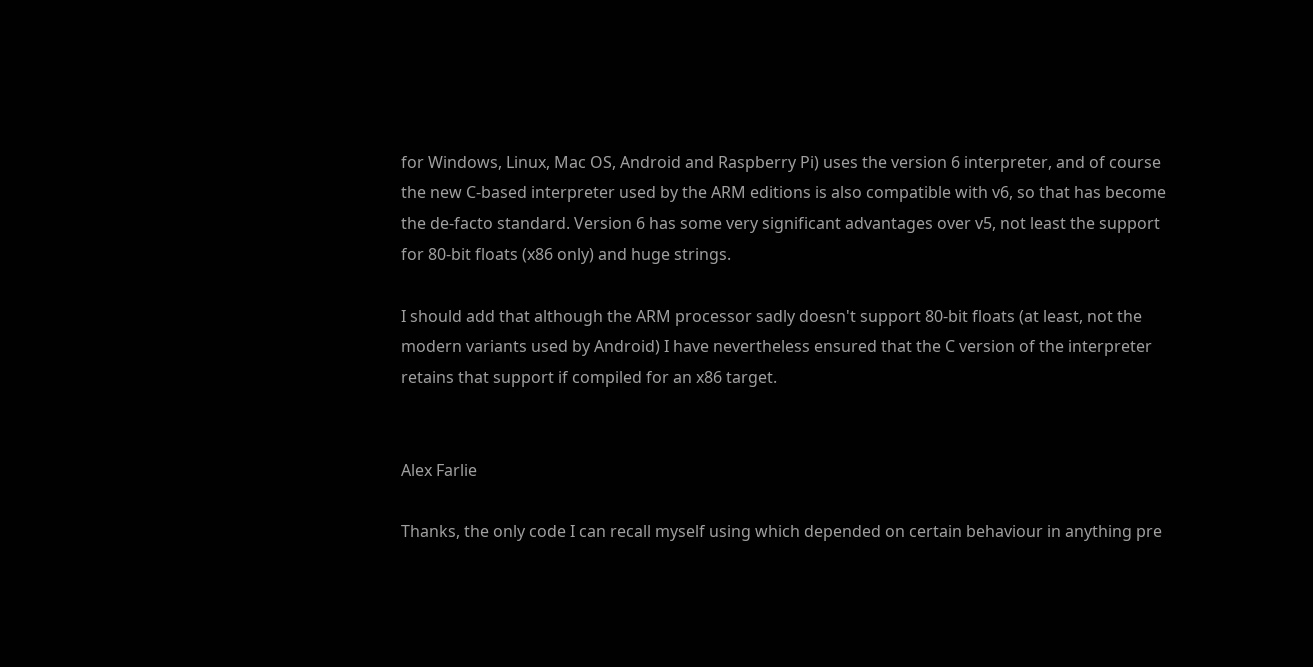for Windows, Linux, Mac OS, Android and Raspberry Pi) uses the version 6 interpreter, and of course the new C-based interpreter used by the ARM editions is also compatible with v6, so that has become the de-facto standard. Version 6 has some very significant advantages over v5, not least the support for 80-bit floats (x86 only) and huge strings.

I should add that although the ARM processor sadly doesn't support 80-bit floats (at least, not the modern variants used by Android) I have nevertheless ensured that the C version of the interpreter retains that support if compiled for an x86 target.


Alex Farlie

Thanks, the only code I can recall myself using which depended on certain behaviour in anything pre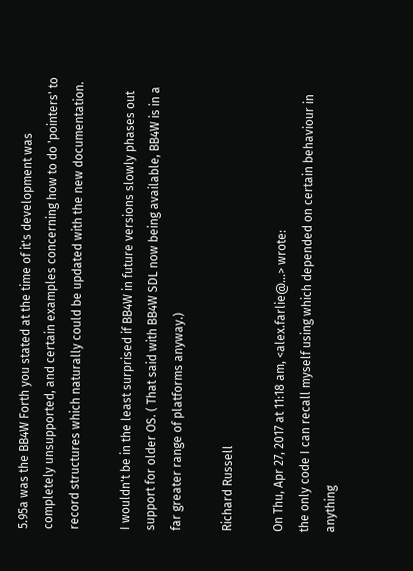5.95a was the BB4W Forth you stated at the time of it's development was completely unsupported, and certain examples concerning how to do 'pointers' to record structures which naturally could be updated with the new documentation.

I wouldn't be in the least surprised if BB4W in future versions slowly phases out support for older OS. ( That said with BB4W SDL now being available, BB4W is in a far greater range of platforms anyway.)

Richard Russell

On Thu, Apr 27, 2017 at 11:18 am, <alex.farlie@...> wrote:
the only code I can recall myself using which depended on certain behaviour in anything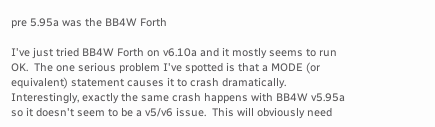pre 5.95a was the BB4W Forth

I've just tried BB4W Forth on v6.10a and it mostly seems to run OK.  The one serious problem I've spotted is that a MODE (or equivalent) statement causes it to crash dramatically.  Interestingly, exactly the same crash happens with BB4W v5.95a so it doesn't seem to be a v5/v6 issue.  This will obviously need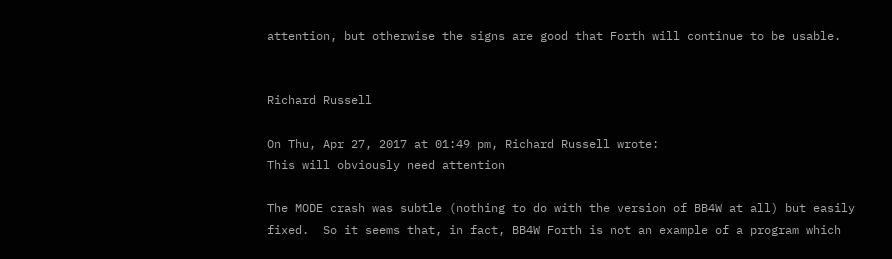attention, but otherwise the signs are good that Forth will continue to be usable.


Richard Russell

On Thu, Apr 27, 2017 at 01:49 pm, Richard Russell wrote:
This will obviously need attention

The MODE crash was subtle (nothing to do with the version of BB4W at all) but easily fixed.  So it seems that, in fact, BB4W Forth is not an example of a program which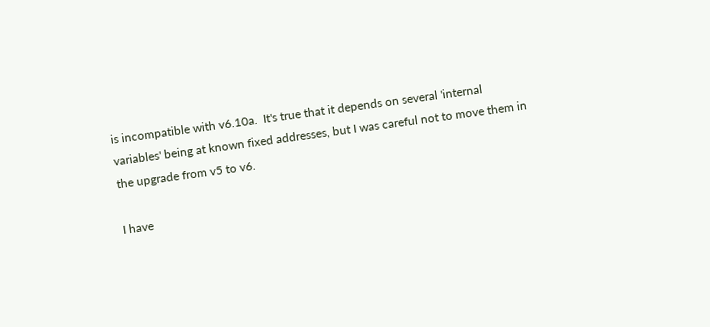is incompatible with v6.10a.  It's true that it depends on several 'internal variables' being at known fixed addresses, but I was careful not to move them in the upgrade from v5 to v6.

I have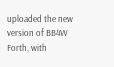uploaded the new version of BB4W Forth, with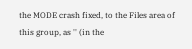the MODE crash fixed, to the Files area of this group, as '' (in the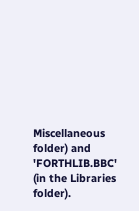Miscellaneous folder) and 'FORTHLIB.BBC' (in the Libraries folder).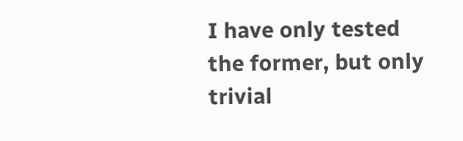I have only tested the former, but only trivial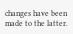changes have been made to the latter.